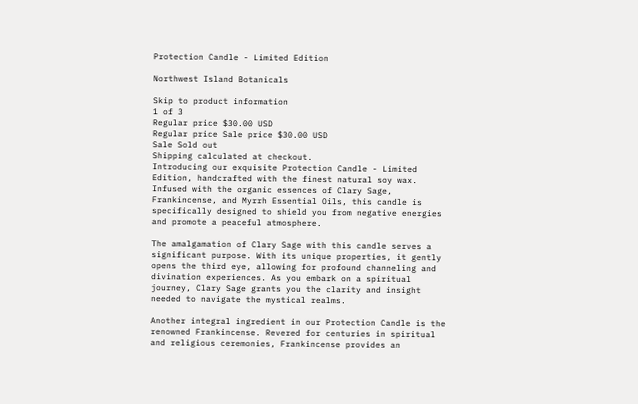Protection Candle - Limited Edition

Northwest Island Botanicals

Skip to product information
1 of 3
Regular price $30.00 USD
Regular price Sale price $30.00 USD
Sale Sold out
Shipping calculated at checkout.
Introducing our exquisite Protection Candle - Limited Edition, handcrafted with the finest natural soy wax. Infused with the organic essences of Clary Sage, Frankincense, and Myrrh Essential Oils, this candle is specifically designed to shield you from negative energies and promote a peaceful atmosphere.

The amalgamation of Clary Sage with this candle serves a significant purpose. With its unique properties, it gently opens the third eye, allowing for profound channeling and divination experiences. As you embark on a spiritual journey, Clary Sage grants you the clarity and insight needed to navigate the mystical realms.

Another integral ingredient in our Protection Candle is the renowned Frankincense. Revered for centuries in spiritual and religious ceremonies, Frankincense provides an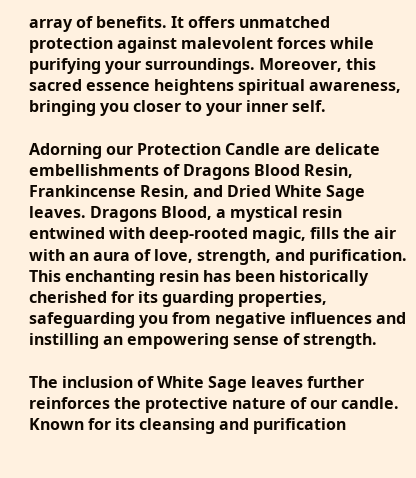array of benefits. It offers unmatched protection against malevolent forces while purifying your surroundings. Moreover, this sacred essence heightens spiritual awareness, bringing you closer to your inner self.

Adorning our Protection Candle are delicate embellishments of Dragons Blood Resin, Frankincense Resin, and Dried White Sage leaves. Dragons Blood, a mystical resin entwined with deep-rooted magic, fills the air with an aura of love, strength, and purification. This enchanting resin has been historically cherished for its guarding properties, safeguarding you from negative influences and instilling an empowering sense of strength.

The inclusion of White Sage leaves further reinforces the protective nature of our candle. Known for its cleansing and purification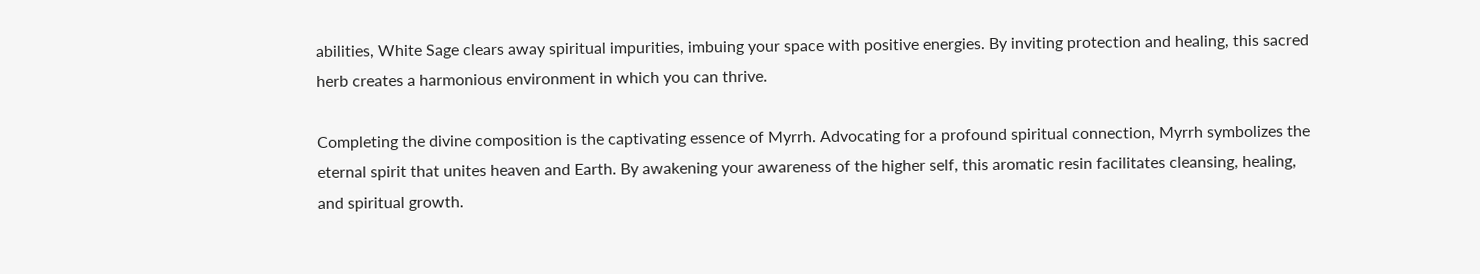abilities, White Sage clears away spiritual impurities, imbuing your space with positive energies. By inviting protection and healing, this sacred herb creates a harmonious environment in which you can thrive.

Completing the divine composition is the captivating essence of Myrrh. Advocating for a profound spiritual connection, Myrrh symbolizes the eternal spirit that unites heaven and Earth. By awakening your awareness of the higher self, this aromatic resin facilitates cleansing, healing, and spiritual growth.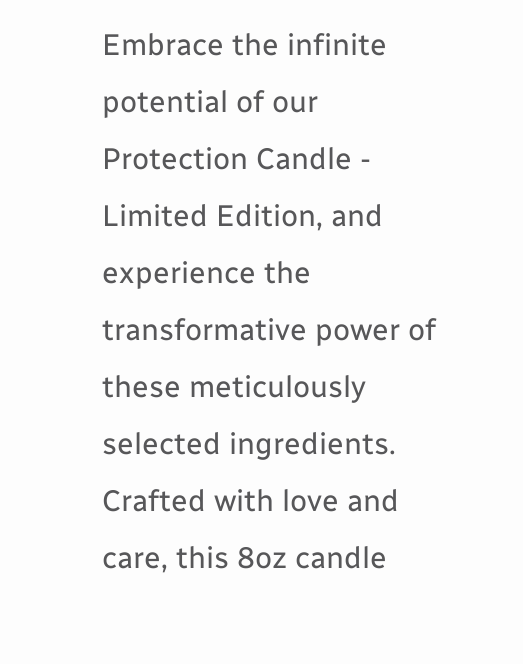Embrace the infinite potential of our Protection Candle - Limited Edition, and experience the transformative power of these meticulously selected ingredients. Crafted with love and care, this 8oz candle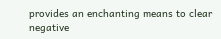provides an enchanting means to clear negative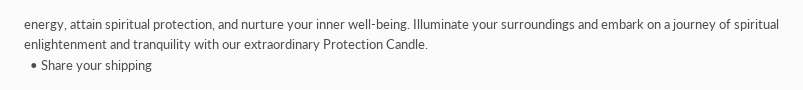energy, attain spiritual protection, and nurture your inner well-being. Illuminate your surroundings and embark on a journey of spiritual enlightenment and tranquility with our extraordinary Protection Candle.
  • Share your shipping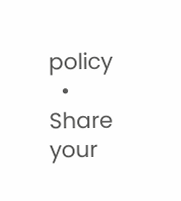policy
  • Share your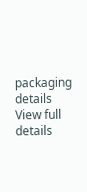packaging details
View full details